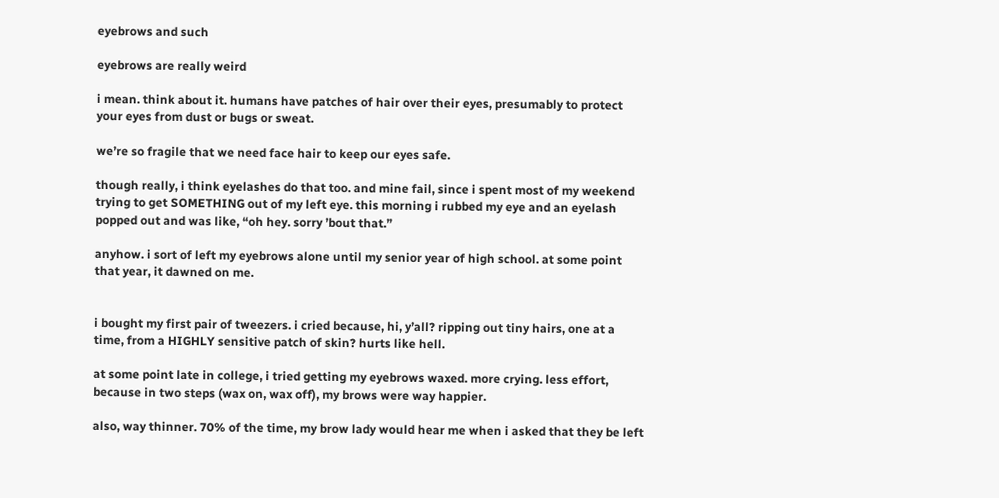eyebrows and such

eyebrows are really weird

i mean. think about it. humans have patches of hair over their eyes, presumably to protect your eyes from dust or bugs or sweat.

we’re so fragile that we need face hair to keep our eyes safe.

though really, i think eyelashes do that too. and mine fail, since i spent most of my weekend trying to get SOMETHING out of my left eye. this morning i rubbed my eye and an eyelash popped out and was like, “oh hey. sorry ’bout that.”

anyhow. i sort of left my eyebrows alone until my senior year of high school. at some point that year, it dawned on me.


i bought my first pair of tweezers. i cried because, hi, y’all? ripping out tiny hairs, one at a time, from a HIGHLY sensitive patch of skin? hurts like hell.

at some point late in college, i tried getting my eyebrows waxed. more crying. less effort, because in two steps (wax on, wax off), my brows were way happier.

also, way thinner. 70% of the time, my brow lady would hear me when i asked that they be left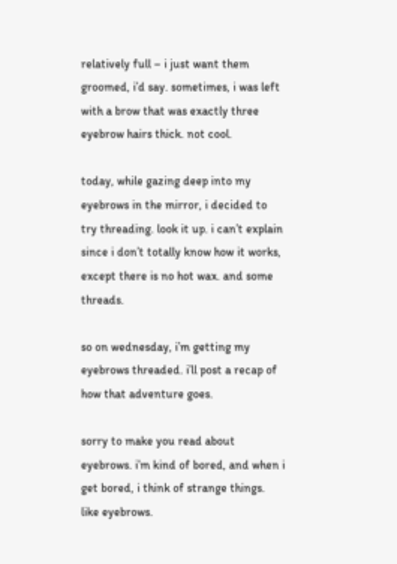relatively full – i just want them groomed, i’d say. sometimes, i was left with a brow that was exactly three eyebrow hairs thick. not cool.

today, while gazing deep into my eyebrows in the mirror, i decided to try threading. look it up. i can’t explain since i don’t totally know how it works, except there is no hot wax. and some threads.

so on wednesday, i’m getting my eyebrows threaded. i’ll post a recap of how that adventure goes.

sorry to make you read about eyebrows. i’m kind of bored, and when i get bored, i think of strange things. like eyebrows.